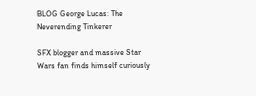BLOG George Lucas: The Neverending Tinkerer

SFX blogger and massive Star Wars fan finds himself curiously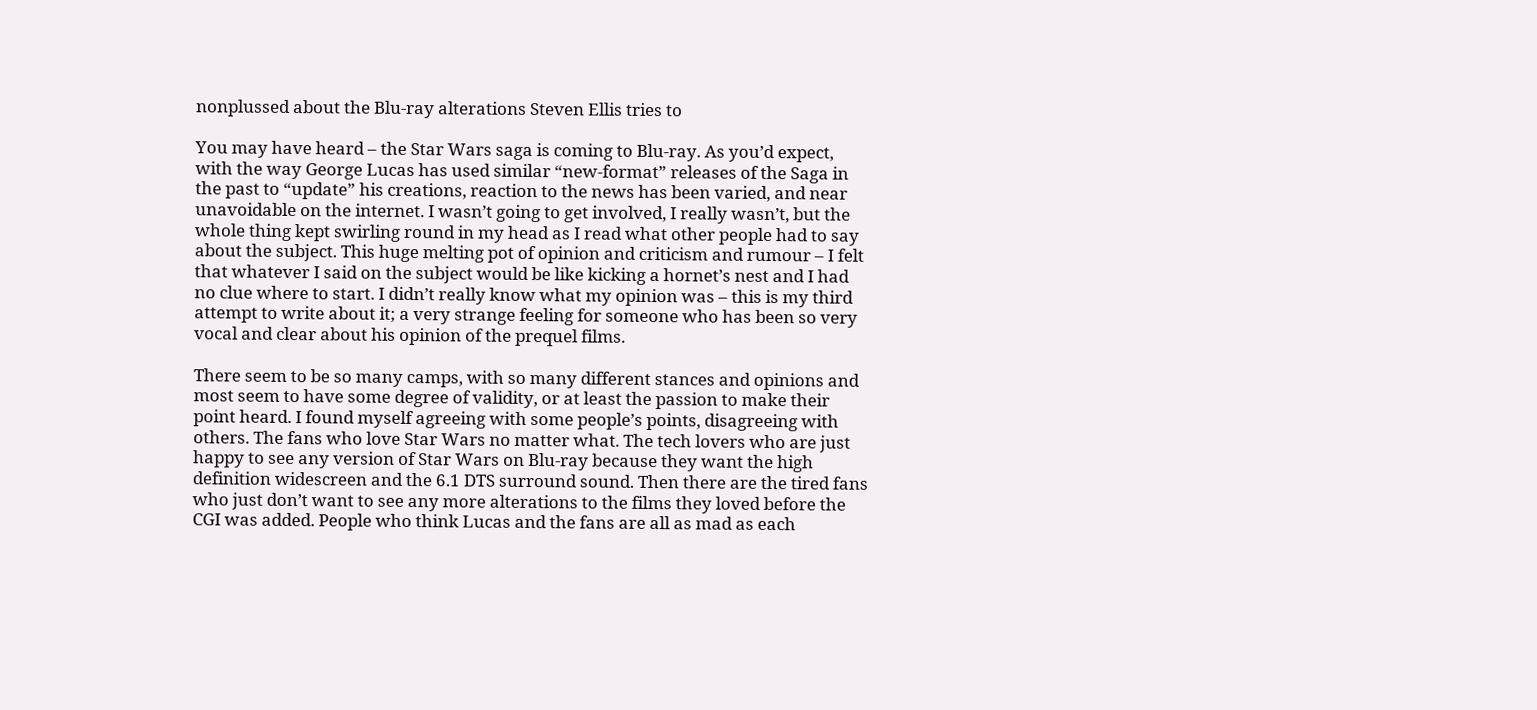nonplussed about the Blu-ray alterations Steven Ellis tries to

You may have heard – the Star Wars saga is coming to Blu-ray. As you’d expect, with the way George Lucas has used similar “new-format” releases of the Saga in the past to “update” his creations, reaction to the news has been varied, and near unavoidable on the internet. I wasn’t going to get involved, I really wasn’t, but the whole thing kept swirling round in my head as I read what other people had to say about the subject. This huge melting pot of opinion and criticism and rumour – I felt that whatever I said on the subject would be like kicking a hornet’s nest and I had no clue where to start. I didn’t really know what my opinion was – this is my third attempt to write about it; a very strange feeling for someone who has been so very vocal and clear about his opinion of the prequel films.

There seem to be so many camps, with so many different stances and opinions and most seem to have some degree of validity, or at least the passion to make their point heard. I found myself agreeing with some people’s points, disagreeing with others. The fans who love Star Wars no matter what. The tech lovers who are just happy to see any version of Star Wars on Blu-ray because they want the high definition widescreen and the 6.1 DTS surround sound. Then there are the tired fans who just don’t want to see any more alterations to the films they loved before the CGI was added. People who think Lucas and the fans are all as mad as each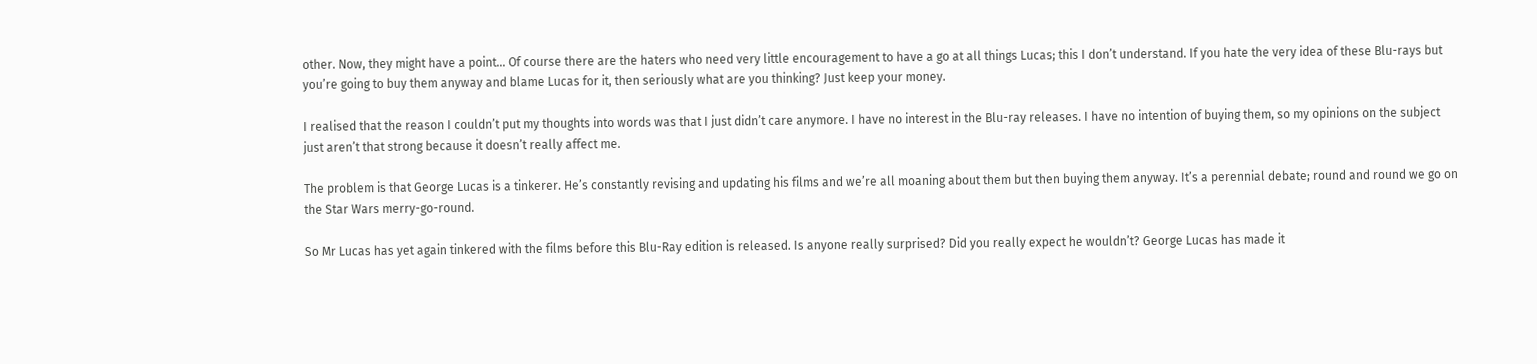other. Now, they might have a point… Of course there are the haters who need very little encouragement to have a go at all things Lucas; this I don’t understand. If you hate the very idea of these Blu-rays but you’re going to buy them anyway and blame Lucas for it, then seriously what are you thinking? Just keep your money.

I realised that the reason I couldn’t put my thoughts into words was that I just didn’t care anymore. I have no interest in the Blu-ray releases. I have no intention of buying them, so my opinions on the subject just aren’t that strong because it doesn’t really affect me.

The problem is that George Lucas is a tinkerer. He’s constantly revising and updating his films and we’re all moaning about them but then buying them anyway. It’s a perennial debate; round and round we go on the Star Wars merry-go-round.

So Mr Lucas has yet again tinkered with the films before this Blu-Ray edition is released. Is anyone really surprised? Did you really expect he wouldn’t? George Lucas has made it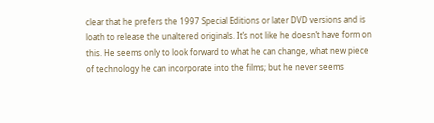clear that he prefers the 1997 Special Editions or later DVD versions and is loath to release the unaltered originals. It’s not like he doesn’t have form on this. He seems only to look forward to what he can change, what new piece of technology he can incorporate into the films; but he never seems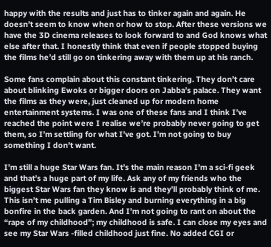happy with the results and just has to tinker again and again. He doesn’t seem to know when or how to stop. After these versions we have the 3D cinema releases to look forward to and God knows what else after that. I honestly think that even if people stopped buying the films he’d still go on tinkering away with them up at his ranch.

Some fans complain about this constant tinkering. They don’t care about blinking Ewoks or bigger doors on Jabba’s palace. They want the films as they were, just cleaned up for modern home entertainment systems. I was one of these fans and I think I’ve reached the point were I realise we’re probably never going to get them, so I’m settling for what I’ve got. I’m not going to buy something I don’t want.

I’m still a huge Star Wars fan. It’s the main reason I’m a sci-fi geek and that’s a huge part of my life. Ask any of my friends who the biggest Star Wars fan they know is and they’ll probably think of me. This isn’t me pulling a Tim Bisley and burning everything in a big bonfire in the back garden. And I’m not going to rant on about the “rape of my childhood”; my childhood is safe. I can close my eyes and see my Star Wars -filled childhood just fine. No added CGI or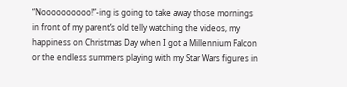“Noooooooooo!”-ing is going to take away those mornings in front of my parent’s old telly watching the videos, my happiness on Christmas Day when I got a Millennium Falcon or the endless summers playing with my Star Wars figures in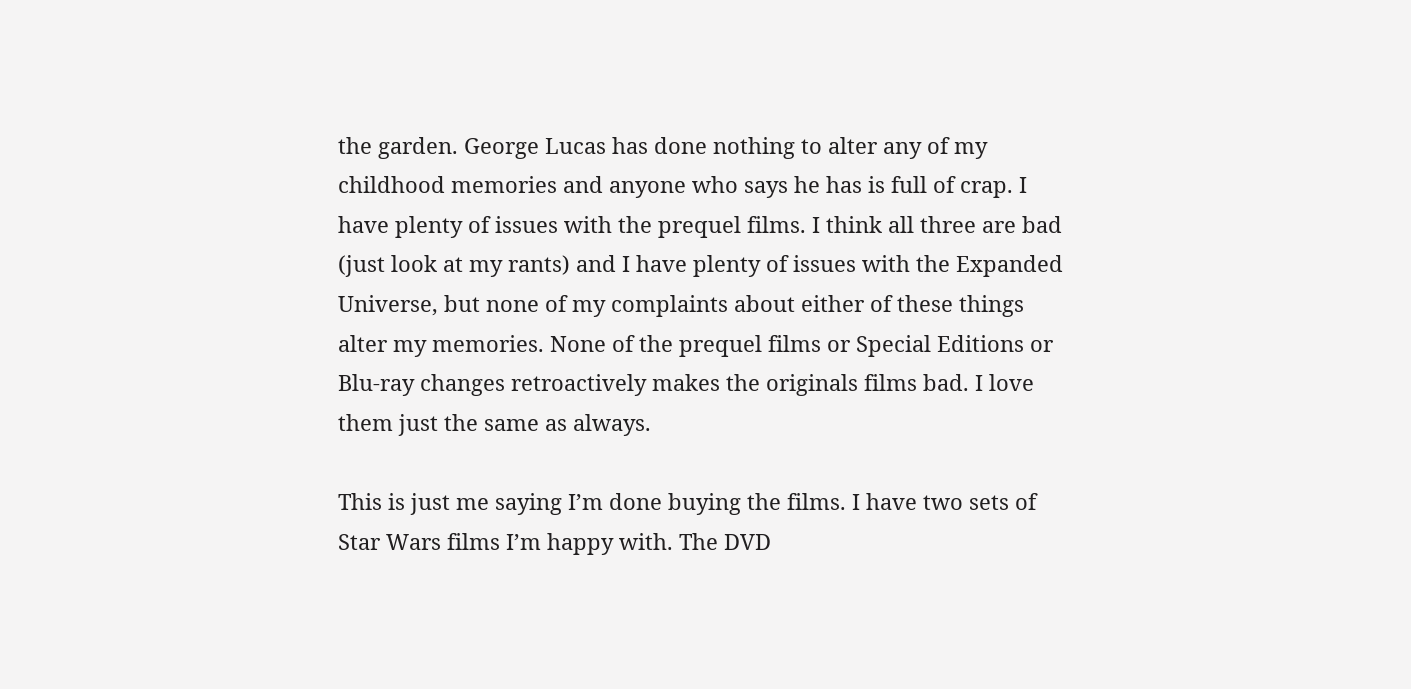the garden. George Lucas has done nothing to alter any of my childhood memories and anyone who says he has is full of crap. I have plenty of issues with the prequel films. I think all three are bad (just look at my rants) and I have plenty of issues with the Expanded Universe, but none of my complaints about either of these things alter my memories. None of the prequel films or Special Editions or Blu-ray changes retroactively makes the originals films bad. I love them just the same as always.

This is just me saying I’m done buying the films. I have two sets of Star Wars films I’m happy with. The DVD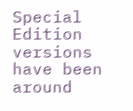Special Edition versions have been around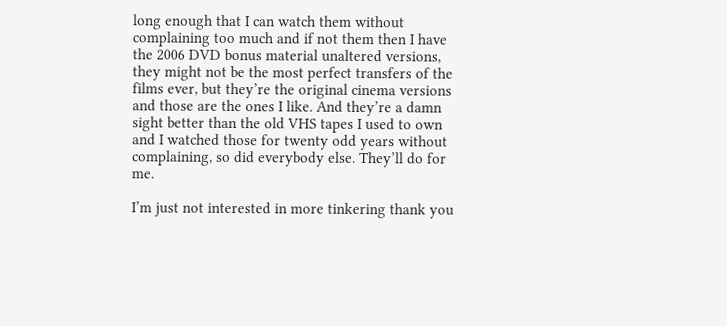long enough that I can watch them without complaining too much and if not them then I have the 2006 DVD bonus material unaltered versions, they might not be the most perfect transfers of the films ever, but they’re the original cinema versions and those are the ones I like. And they’re a damn sight better than the old VHS tapes I used to own and I watched those for twenty odd years without complaining, so did everybody else. They’ll do for me.

I’m just not interested in more tinkering thank you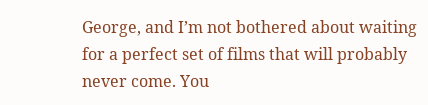George, and I’m not bothered about waiting for a perfect set of films that will probably never come. You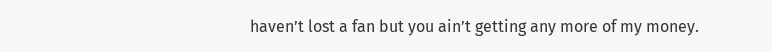haven’t lost a fan but you ain’t getting any more of my money.